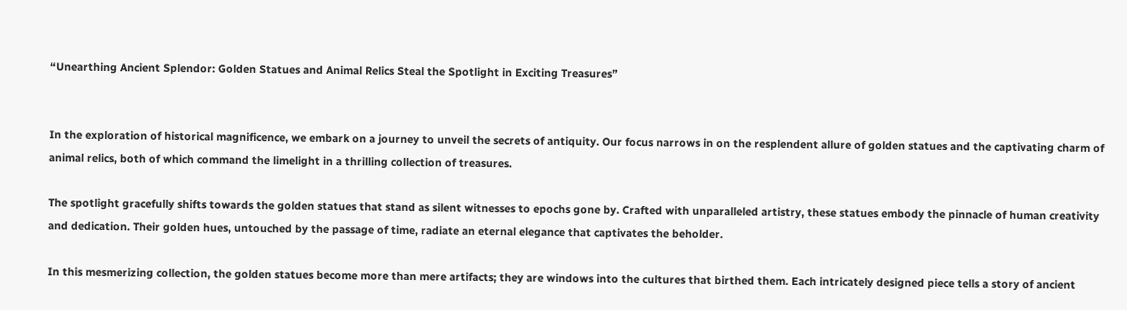“Unearthing Ancient Splendor: Golden Statues and Animal Relics Steal the Spotlight in Exciting Treasures”


In the exploration of historical magnificence, we embark on a journey to unveil the secrets of antiquity. Our focus narrows in on the resplendent allure of golden statues and the captivating charm of animal relics, both of which command the limelight in a thrilling collection of treasures.

The spotlight gracefully shifts towards the golden statues that stand as silent witnesses to epochs gone by. Crafted with unparalleled artistry, these statues embody the pinnacle of human creativity and dedication. Their golden hues, untouched by the passage of time, radiate an eternal elegance that captivates the beholder.

In this mesmerizing collection, the golden statues become more than mere artifacts; they are windows into the cultures that birthed them. Each intricately designed piece tells a story of ancient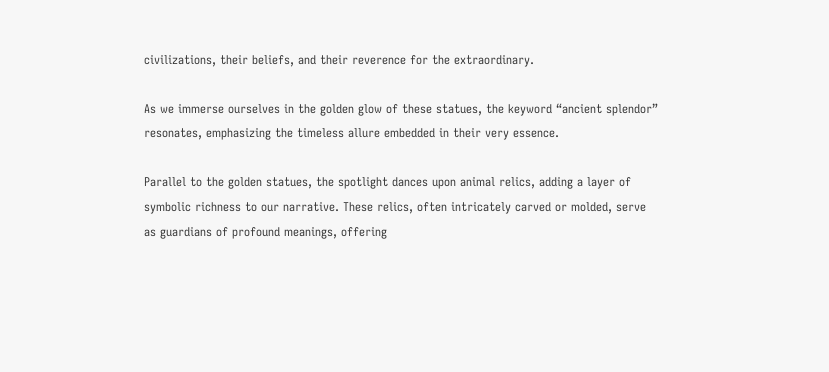civilizations, their beliefs, and their reverence for the extraordinary.

As we immerse ourselves in the golden glow of these statues, the keyword “ancient splendor” resonates, emphasizing the timeless allure embedded in their very essence.

Parallel to the golden statues, the spotlight dances upon animal relics, adding a layer of symbolic richness to our narrative. These relics, often intricately carved or molded, serve as guardians of profound meanings, offering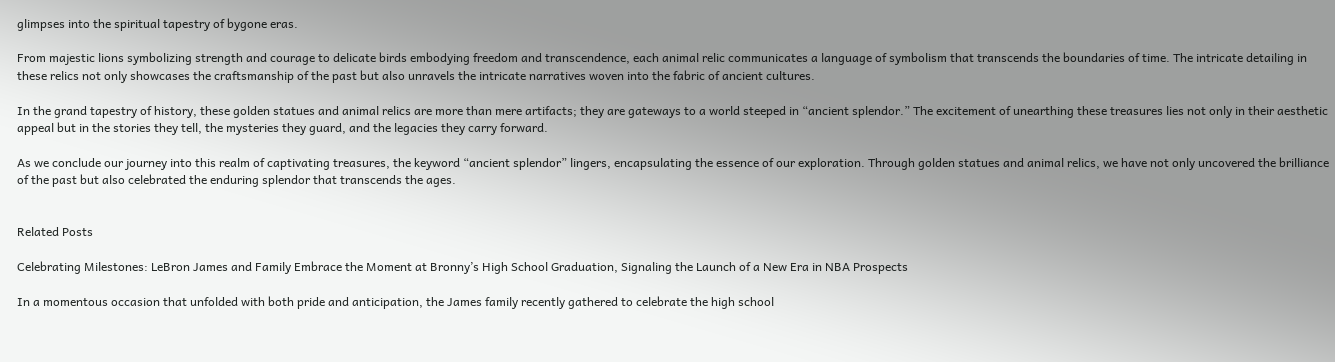glimpses into the spiritual tapestry of bygone eras.

From majestic lions symbolizing strength and courage to delicate birds embodying freedom and transcendence, each animal relic communicates a language of symbolism that transcends the boundaries of time. The intricate detailing in these relics not only showcases the craftsmanship of the past but also unravels the intricate narratives woven into the fabric of ancient cultures.

In the grand tapestry of history, these golden statues and animal relics are more than mere artifacts; they are gateways to a world steeped in “ancient splendor.” The excitement of unearthing these treasures lies not only in their aesthetic appeal but in the stories they tell, the mysteries they guard, and the legacies they carry forward.

As we conclude our journey into this realm of captivating treasures, the keyword “ancient splendor” lingers, encapsulating the essence of our exploration. Through golden statues and animal relics, we have not only uncovered the brilliance of the past but also celebrated the enduring splendor that transcends the ages.


Related Posts

Celebrating Milestones: LeBron James and Family Embrace the Moment at Bronny’s High School Graduation, Signaling the Launch of a New Era in NBA Prospects

In a momentous occasion that unfolded with both pride and anticipation, the James family recently gathered to celebrate the high school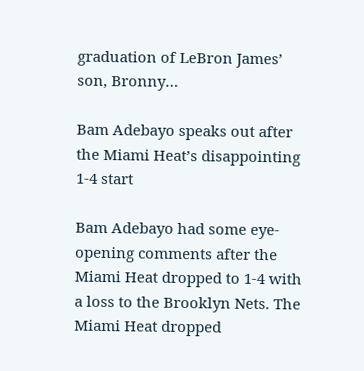graduation of LeBron James’ son, Bronny…

Bam Adebayo speaks out after the Miami Heat’s disappointing 1-4 start

Bam Adebayo had some eye-opening comments after the Miami Heat dropped to 1-4 with a loss to the Brooklyn Nets. The Miami Heat dropped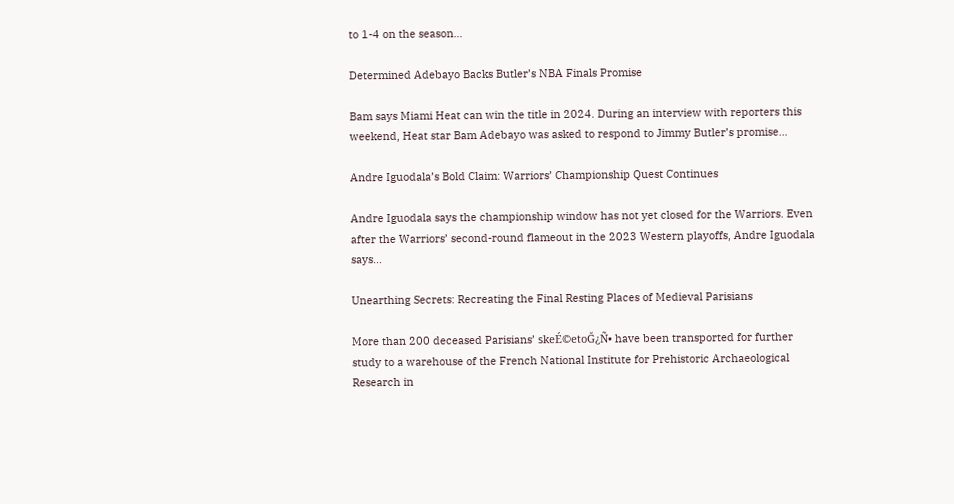to 1-4 on the season…

Determined Adebayo Backs Butler’s NBA Finals Promise

Bam says Miami Heat can win the title in 2024. During an interview with reporters this weekend, Heat star Bam Adebayo was asked to respond to Jimmy Butler’s promise…

Andre Iguodala’s Bold Claim: Warriors’ Championship Quest Continues

Andre Iguodala says the championship window has not yet closed for the Warriors. Even after the Warriors’ second-round flameout in the 2023 Western playoffs, Andre Iguodala says…

Unearthing Secrets: Recreating the Final Resting Places of Medieval Parisians

More than 200 deceased Parisians’ ѕkeÉ©etoĞ¿Ñ• have been transported for further study to a warehouse of the French National Institute for Prehistoric Archaeological Research in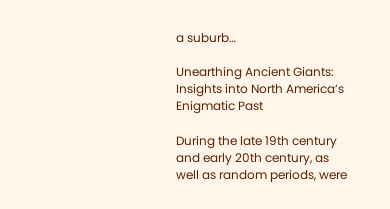a suburb…

Unearthing Ancient Giants: Insights into North America’s Enigmatic Past

During the late 19th century and early 20th century, as well as random periods, were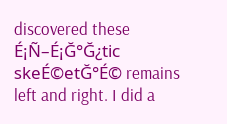discovered these É¡Ñ–É¡Ğ°Ğ¿tіс ѕkeÉ©etĞ°É© remains left and right. I did a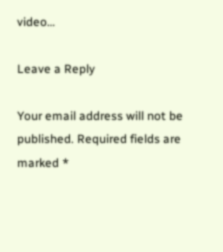video…

Leave a Reply

Your email address will not be published. Required fields are marked *